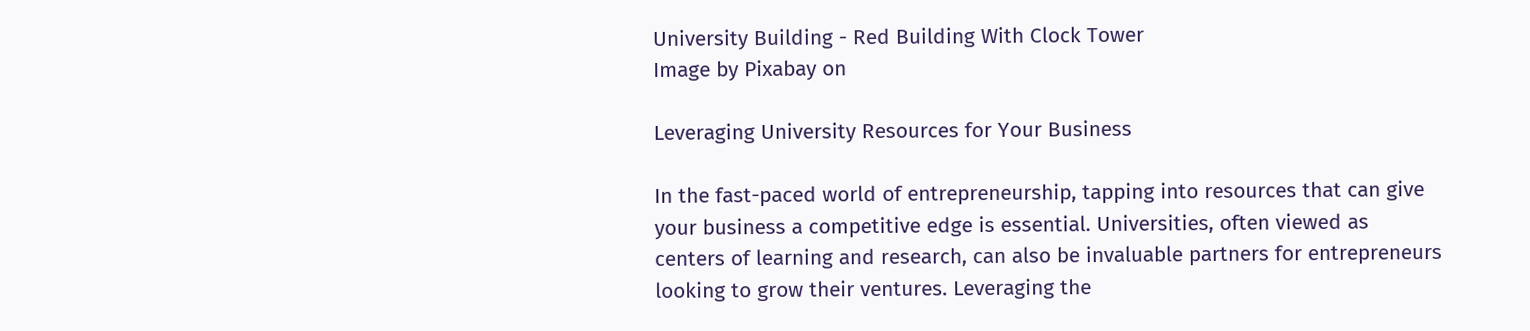University Building - Red Building With Clock Tower
Image by Pixabay on

Leveraging University Resources for Your Business

In the fast-paced world of entrepreneurship, tapping into resources that can give your business a competitive edge is essential. Universities, often viewed as centers of learning and research, can also be invaluable partners for entrepreneurs looking to grow their ventures. Leveraging the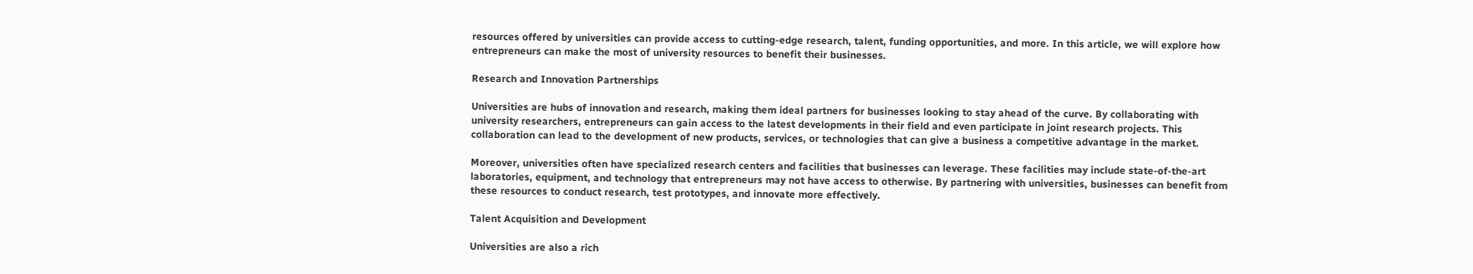resources offered by universities can provide access to cutting-edge research, talent, funding opportunities, and more. In this article, we will explore how entrepreneurs can make the most of university resources to benefit their businesses.

Research and Innovation Partnerships

Universities are hubs of innovation and research, making them ideal partners for businesses looking to stay ahead of the curve. By collaborating with university researchers, entrepreneurs can gain access to the latest developments in their field and even participate in joint research projects. This collaboration can lead to the development of new products, services, or technologies that can give a business a competitive advantage in the market.

Moreover, universities often have specialized research centers and facilities that businesses can leverage. These facilities may include state-of-the-art laboratories, equipment, and technology that entrepreneurs may not have access to otherwise. By partnering with universities, businesses can benefit from these resources to conduct research, test prototypes, and innovate more effectively.

Talent Acquisition and Development

Universities are also a rich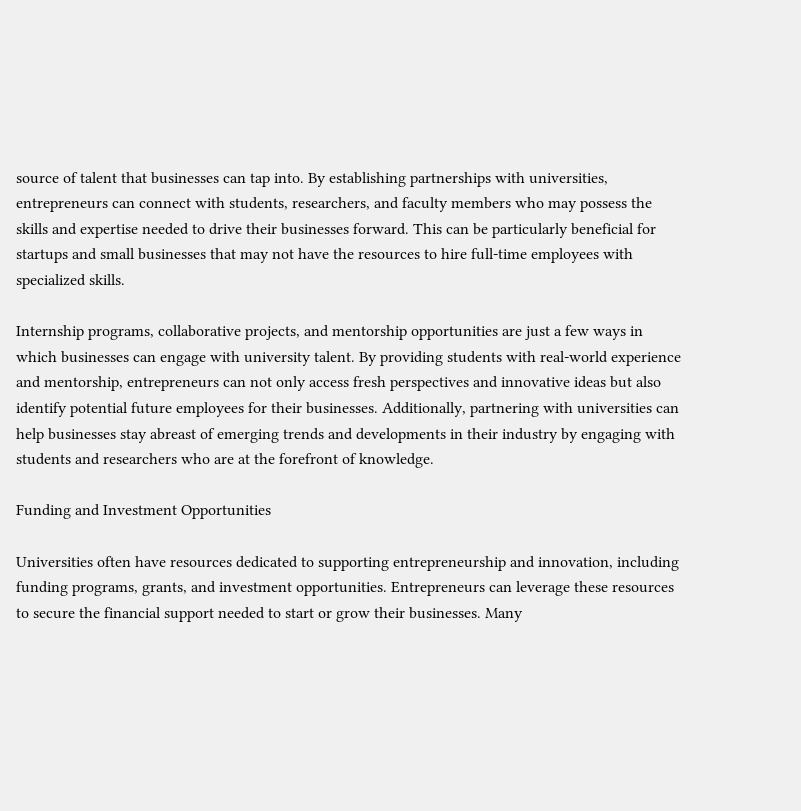source of talent that businesses can tap into. By establishing partnerships with universities, entrepreneurs can connect with students, researchers, and faculty members who may possess the skills and expertise needed to drive their businesses forward. This can be particularly beneficial for startups and small businesses that may not have the resources to hire full-time employees with specialized skills.

Internship programs, collaborative projects, and mentorship opportunities are just a few ways in which businesses can engage with university talent. By providing students with real-world experience and mentorship, entrepreneurs can not only access fresh perspectives and innovative ideas but also identify potential future employees for their businesses. Additionally, partnering with universities can help businesses stay abreast of emerging trends and developments in their industry by engaging with students and researchers who are at the forefront of knowledge.

Funding and Investment Opportunities

Universities often have resources dedicated to supporting entrepreneurship and innovation, including funding programs, grants, and investment opportunities. Entrepreneurs can leverage these resources to secure the financial support needed to start or grow their businesses. Many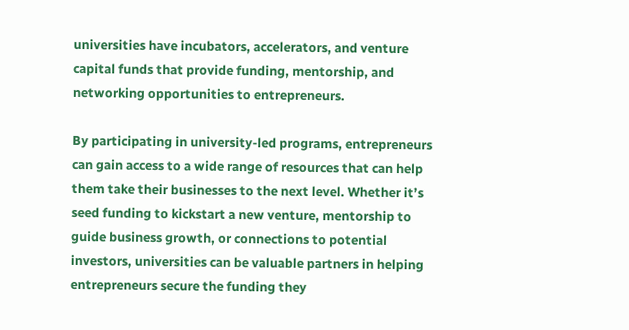universities have incubators, accelerators, and venture capital funds that provide funding, mentorship, and networking opportunities to entrepreneurs.

By participating in university-led programs, entrepreneurs can gain access to a wide range of resources that can help them take their businesses to the next level. Whether it’s seed funding to kickstart a new venture, mentorship to guide business growth, or connections to potential investors, universities can be valuable partners in helping entrepreneurs secure the funding they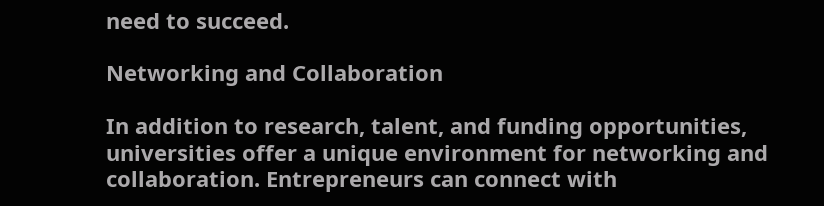need to succeed.

Networking and Collaboration

In addition to research, talent, and funding opportunities, universities offer a unique environment for networking and collaboration. Entrepreneurs can connect with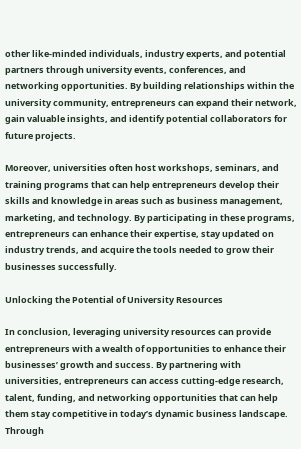other like-minded individuals, industry experts, and potential partners through university events, conferences, and networking opportunities. By building relationships within the university community, entrepreneurs can expand their network, gain valuable insights, and identify potential collaborators for future projects.

Moreover, universities often host workshops, seminars, and training programs that can help entrepreneurs develop their skills and knowledge in areas such as business management, marketing, and technology. By participating in these programs, entrepreneurs can enhance their expertise, stay updated on industry trends, and acquire the tools needed to grow their businesses successfully.

Unlocking the Potential of University Resources

In conclusion, leveraging university resources can provide entrepreneurs with a wealth of opportunities to enhance their businesses’ growth and success. By partnering with universities, entrepreneurs can access cutting-edge research, talent, funding, and networking opportunities that can help them stay competitive in today’s dynamic business landscape. Through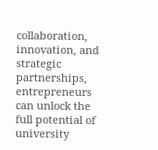collaboration, innovation, and strategic partnerships, entrepreneurs can unlock the full potential of university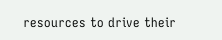resources to drive their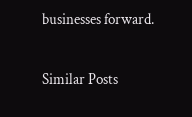businesses forward.

Similar Posts